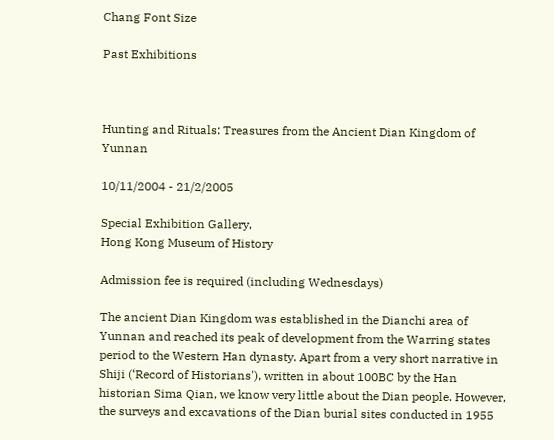Chang Font Size

Past Exhibitions



Hunting and Rituals: Treasures from the Ancient Dian Kingdom of Yunnan

10/11/2004 - 21/2/2005

Special Exhibition Gallery,
Hong Kong Museum of History

Admission fee is required (including Wednesdays)

The ancient Dian Kingdom was established in the Dianchi area of Yunnan and reached its peak of development from the Warring states period to the Western Han dynasty. Apart from a very short narrative in Shiji (‘Record of Historians'), written in about 100BC by the Han historian Sima Qian, we know very little about the Dian people. However, the surveys and excavations of the Dian burial sites conducted in 1955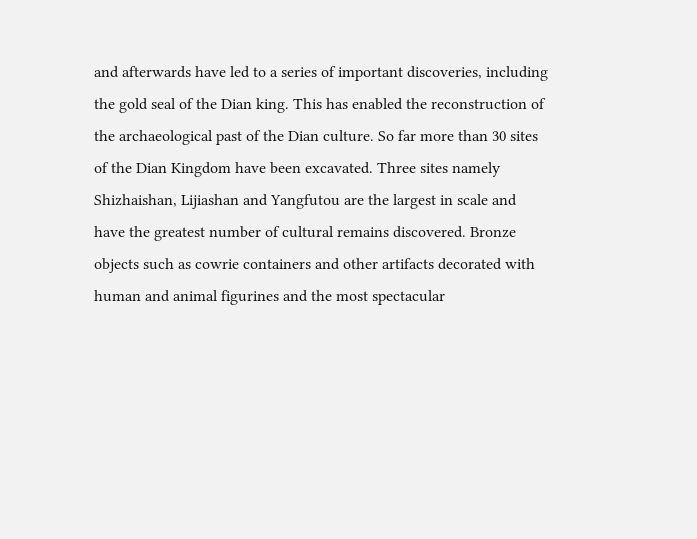and afterwards have led to a series of important discoveries, including the gold seal of the Dian king. This has enabled the reconstruction of the archaeological past of the Dian culture. So far more than 30 sites of the Dian Kingdom have been excavated. Three sites namely Shizhaishan, Lijiashan and Yangfutou are the largest in scale and have the greatest number of cultural remains discovered. Bronze objects such as cowrie containers and other artifacts decorated with human and animal figurines and the most spectacular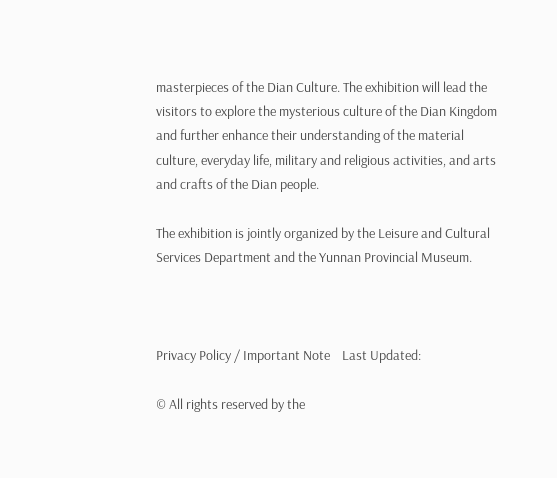masterpieces of the Dian Culture. The exhibition will lead the visitors to explore the mysterious culture of the Dian Kingdom and further enhance their understanding of the material culture, everyday life, military and religious activities, and arts and crafts of the Dian people.

The exhibition is jointly organized by the Leisure and Cultural Services Department and the Yunnan Provincial Museum.



Privacy Policy / Important Note    Last Updated:

© All rights reserved by the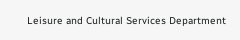Leisure and Cultural Services Department